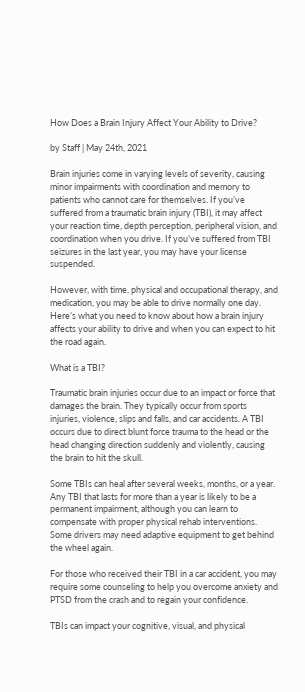How Does a Brain Injury Affect Your Ability to Drive?

by Staff | May 24th, 2021

Brain injuries come in varying levels of severity, causing minor impairments with coordination and memory to patients who cannot care for themselves. If you’ve suffered from a traumatic brain injury (TBI), it may affect your reaction time, depth perception, peripheral vision, and coordination when you drive. If you’ve suffered from TBI seizures in the last year, you may have your license suspended.

However, with time, physical and occupational therapy, and medication, you may be able to drive normally one day. Here’s what you need to know about how a brain injury affects your ability to drive and when you can expect to hit the road again.

What is a TBI?

Traumatic brain injuries occur due to an impact or force that damages the brain. They typically occur from sports injuries, violence, slips and falls, and car accidents. A TBI occurs due to direct blunt force trauma to the head or the head changing direction suddenly and violently, causing the brain to hit the skull.

Some TBIs can heal after several weeks, months, or a year. Any TBI that lasts for more than a year is likely to be a permanent impairment, although you can learn to compensate with proper physical rehab interventions. Some drivers may need adaptive equipment to get behind the wheel again.

For those who received their TBI in a car accident, you may require some counseling to help you overcome anxiety and PTSD from the crash and to regain your confidence.

TBIs can impact your cognitive, visual, and physical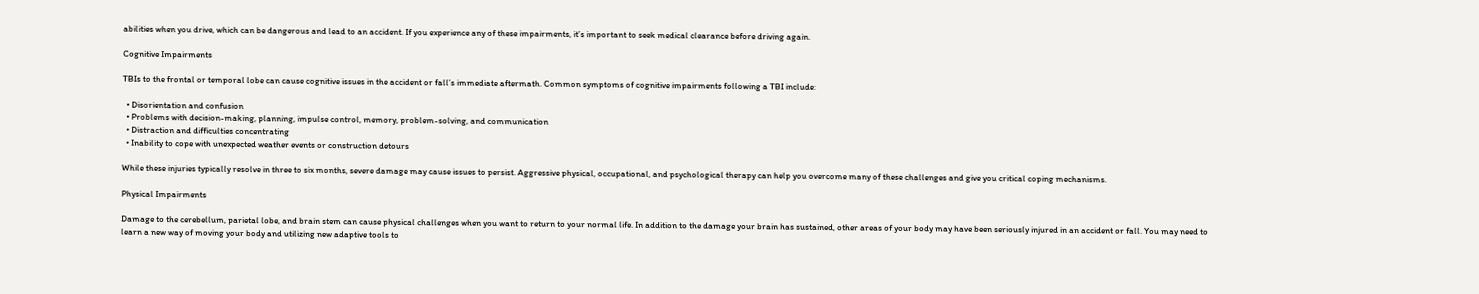abilities when you drive, which can be dangerous and lead to an accident. If you experience any of these impairments, it’s important to seek medical clearance before driving again.

Cognitive Impairments

TBIs to the frontal or temporal lobe can cause cognitive issues in the accident or fall’s immediate aftermath. Common symptoms of cognitive impairments following a TBI include:

  • Disorientation and confusion
  • Problems with decision-making, planning, impulse control, memory, problem-solving, and communication
  • Distraction and difficulties concentrating
  • Inability to cope with unexpected weather events or construction detours

While these injuries typically resolve in three to six months, severe damage may cause issues to persist. Aggressive physical, occupational, and psychological therapy can help you overcome many of these challenges and give you critical coping mechanisms.

Physical Impairments

Damage to the cerebellum, parietal lobe, and brain stem can cause physical challenges when you want to return to your normal life. In addition to the damage your brain has sustained, other areas of your body may have been seriously injured in an accident or fall. You may need to learn a new way of moving your body and utilizing new adaptive tools to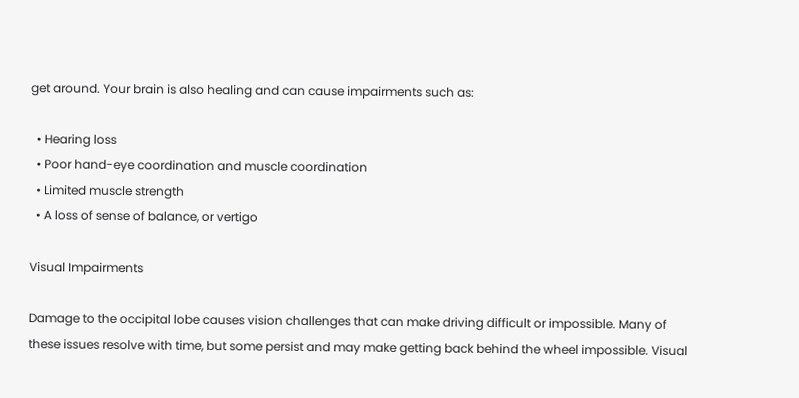get around. Your brain is also healing and can cause impairments such as:

  • Hearing loss
  • Poor hand-eye coordination and muscle coordination
  • Limited muscle strength
  • A loss of sense of balance, or vertigo

Visual Impairments

Damage to the occipital lobe causes vision challenges that can make driving difficult or impossible. Many of these issues resolve with time, but some persist and may make getting back behind the wheel impossible. Visual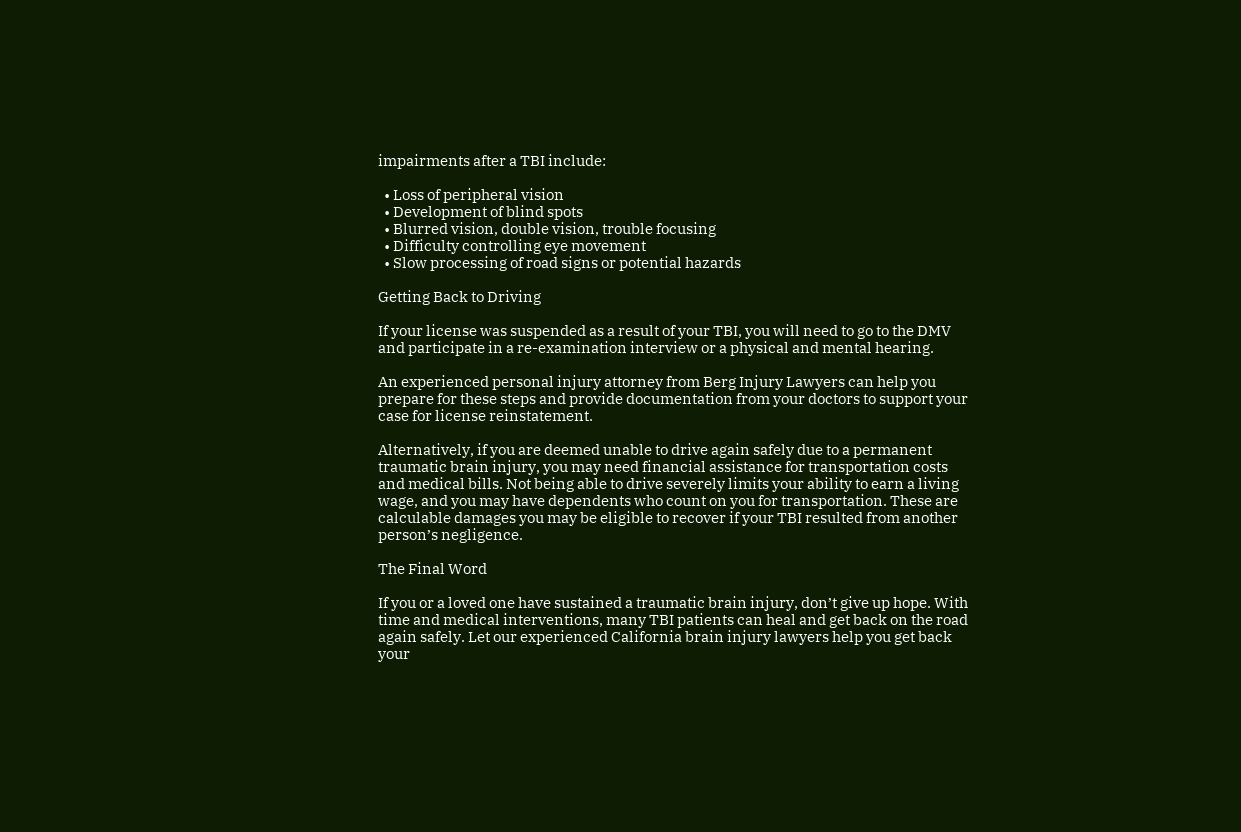impairments after a TBI include:

  • Loss of peripheral vision
  • Development of blind spots
  • Blurred vision, double vision, trouble focusing
  • Difficulty controlling eye movement
  • Slow processing of road signs or potential hazards

Getting Back to Driving

If your license was suspended as a result of your TBI, you will need to go to the DMV and participate in a re-examination interview or a physical and mental hearing.

An experienced personal injury attorney from Berg Injury Lawyers can help you prepare for these steps and provide documentation from your doctors to support your case for license reinstatement.

Alternatively, if you are deemed unable to drive again safely due to a permanent traumatic brain injury, you may need financial assistance for transportation costs and medical bills. Not being able to drive severely limits your ability to earn a living wage, and you may have dependents who count on you for transportation. These are calculable damages you may be eligible to recover if your TBI resulted from another person’s negligence.

The Final Word

If you or a loved one have sustained a traumatic brain injury, don’t give up hope. With time and medical interventions, many TBI patients can heal and get back on the road again safely. Let our experienced California brain injury lawyers help you get back your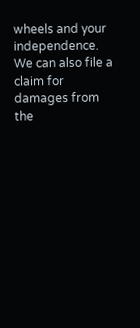wheels and your independence. We can also file a claim for damages from the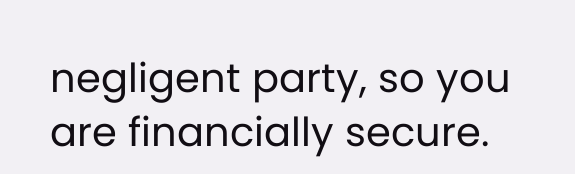negligent party, so you are financially secure.